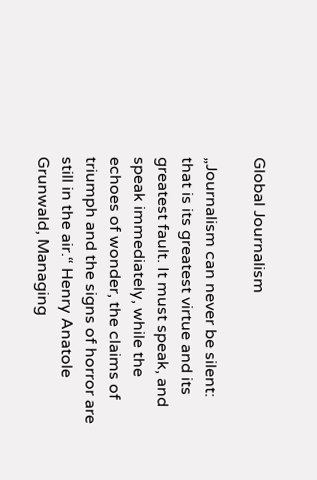Global Journalism

„Journalism can never be silent: that is its greatest virtue and its greatest fault. It must speak, and speak immediately, while the echoes of wonder, the claims of triumph and the signs of horror are still in the air.“ Henry Anatole Grunwald, Managing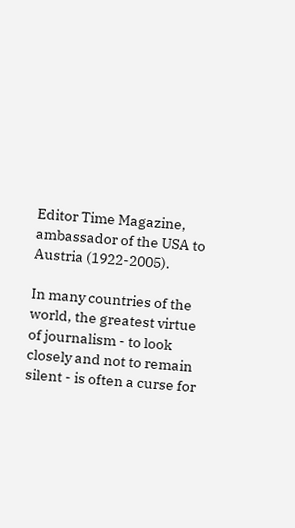Editor Time Magazine, ambassador of the USA to Austria (1922-2005).

In many countries of the world, the greatest virtue of journalism - to look closely and not to remain silent - is often a curse for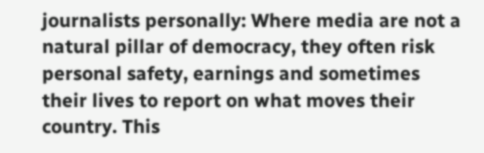journalists personally: Where media are not a natural pillar of democracy, they often risk personal safety, earnings and sometimes their lives to report on what moves their country. This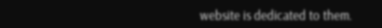website is dedicated to them.